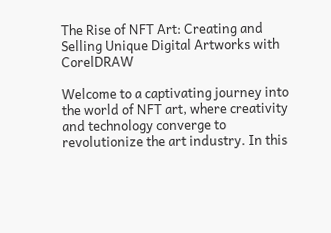The Rise of NFT Art: Creating and Selling Unique Digital Artworks with CorelDRAW

Welcome to a captivating journey into the world of NFT art, where creativity and technology converge to revolutionize the art industry. In this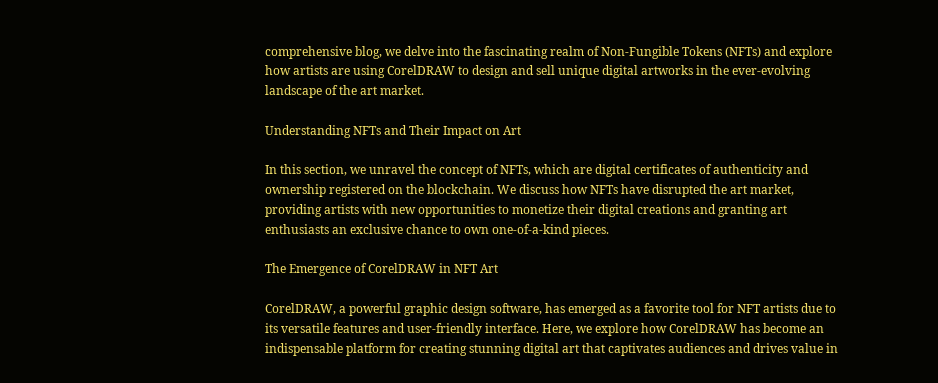comprehensive blog, we delve into the fascinating realm of Non-Fungible Tokens (NFTs) and explore how artists are using CorelDRAW to design and sell unique digital artworks in the ever-evolving landscape of the art market.

Understanding NFTs and Their Impact on Art

In this section, we unravel the concept of NFTs, which are digital certificates of authenticity and ownership registered on the blockchain. We discuss how NFTs have disrupted the art market, providing artists with new opportunities to monetize their digital creations and granting art enthusiasts an exclusive chance to own one-of-a-kind pieces.

The Emergence of CorelDRAW in NFT Art

CorelDRAW, a powerful graphic design software, has emerged as a favorite tool for NFT artists due to its versatile features and user-friendly interface. Here, we explore how CorelDRAW has become an indispensable platform for creating stunning digital art that captivates audiences and drives value in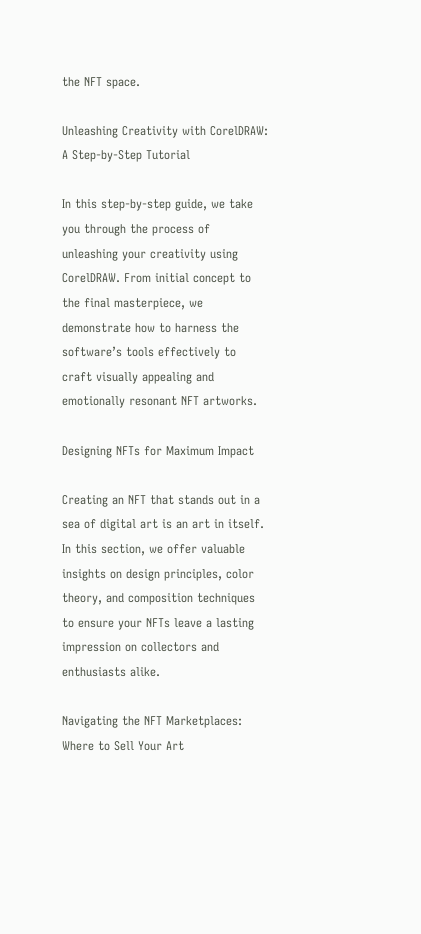the NFT space.

Unleashing Creativity with CorelDRAW: A Step-by-Step Tutorial

In this step-by-step guide, we take you through the process of unleashing your creativity using CorelDRAW. From initial concept to the final masterpiece, we demonstrate how to harness the software’s tools effectively to craft visually appealing and emotionally resonant NFT artworks.

Designing NFTs for Maximum Impact

Creating an NFT that stands out in a sea of digital art is an art in itself. In this section, we offer valuable insights on design principles, color theory, and composition techniques to ensure your NFTs leave a lasting impression on collectors and enthusiasts alike.

Navigating the NFT Marketplaces: Where to Sell Your Art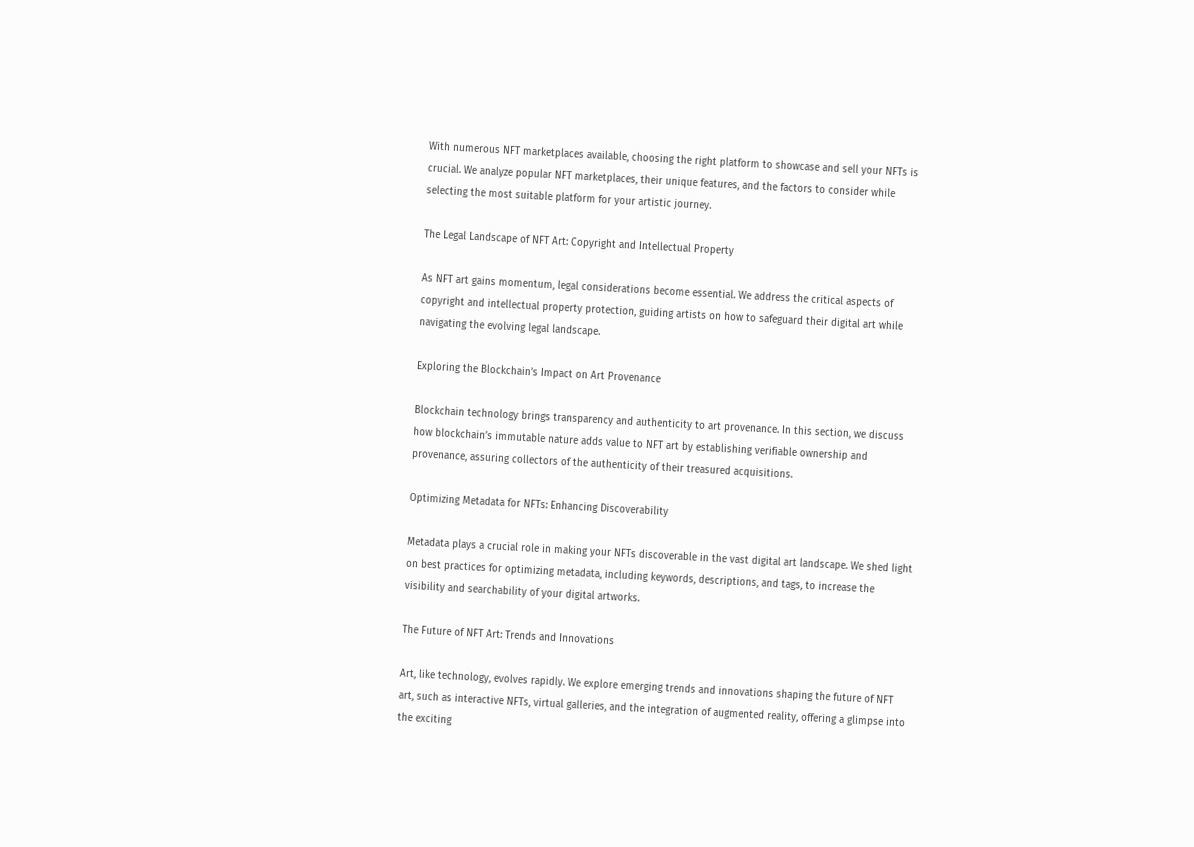With numerous NFT marketplaces available, choosing the right platform to showcase and sell your NFTs is crucial. We analyze popular NFT marketplaces, their unique features, and the factors to consider while selecting the most suitable platform for your artistic journey.

The Legal Landscape of NFT Art: Copyright and Intellectual Property

As NFT art gains momentum, legal considerations become essential. We address the critical aspects of copyright and intellectual property protection, guiding artists on how to safeguard their digital art while navigating the evolving legal landscape.

Exploring the Blockchain’s Impact on Art Provenance

Blockchain technology brings transparency and authenticity to art provenance. In this section, we discuss how blockchain’s immutable nature adds value to NFT art by establishing verifiable ownership and provenance, assuring collectors of the authenticity of their treasured acquisitions.

Optimizing Metadata for NFTs: Enhancing Discoverability

Metadata plays a crucial role in making your NFTs discoverable in the vast digital art landscape. We shed light on best practices for optimizing metadata, including keywords, descriptions, and tags, to increase the visibility and searchability of your digital artworks.

The Future of NFT Art: Trends and Innovations

Art, like technology, evolves rapidly. We explore emerging trends and innovations shaping the future of NFT art, such as interactive NFTs, virtual galleries, and the integration of augmented reality, offering a glimpse into the exciting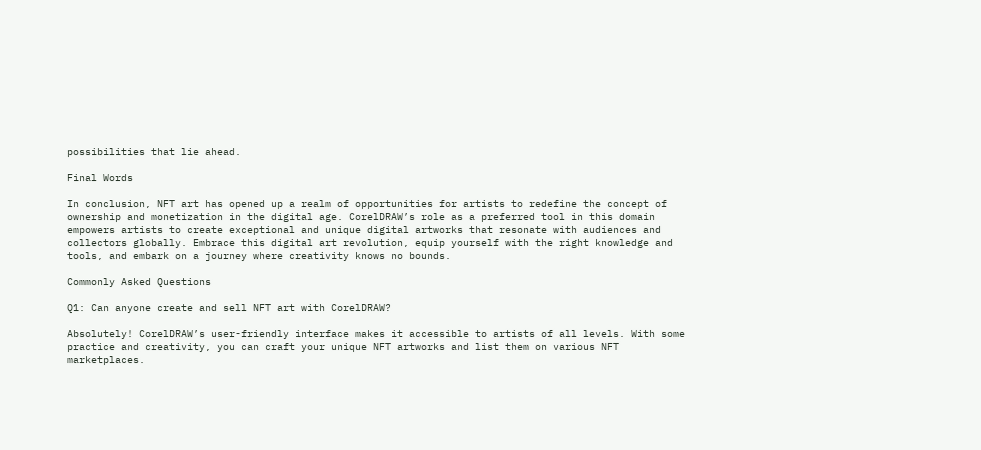possibilities that lie ahead.

Final Words

In conclusion, NFT art has opened up a realm of opportunities for artists to redefine the concept of ownership and monetization in the digital age. CorelDRAW’s role as a preferred tool in this domain empowers artists to create exceptional and unique digital artworks that resonate with audiences and collectors globally. Embrace this digital art revolution, equip yourself with the right knowledge and tools, and embark on a journey where creativity knows no bounds.

Commonly Asked Questions

Q1: Can anyone create and sell NFT art with CorelDRAW?

Absolutely! CorelDRAW’s user-friendly interface makes it accessible to artists of all levels. With some practice and creativity, you can craft your unique NFT artworks and list them on various NFT marketplaces.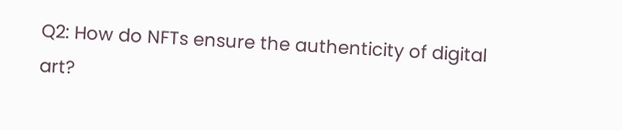Q2: How do NFTs ensure the authenticity of digital art?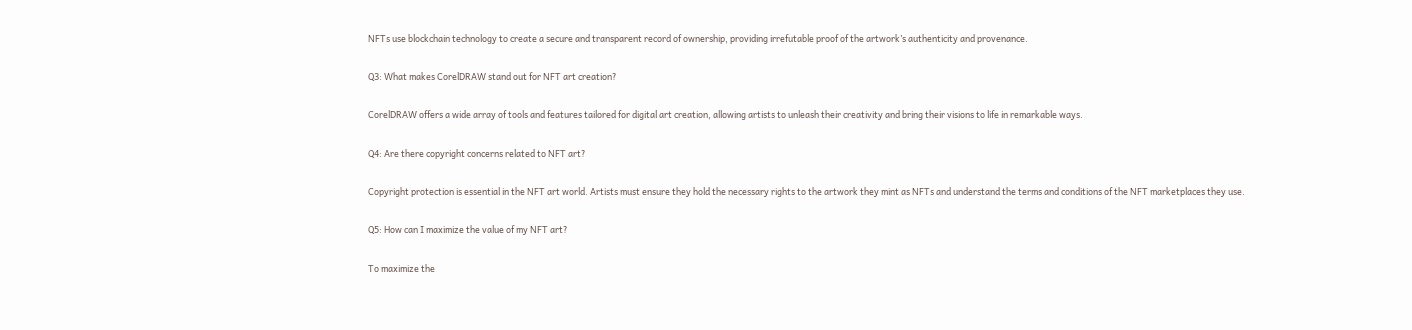NFTs use blockchain technology to create a secure and transparent record of ownership, providing irrefutable proof of the artwork’s authenticity and provenance.

Q3: What makes CorelDRAW stand out for NFT art creation?

CorelDRAW offers a wide array of tools and features tailored for digital art creation, allowing artists to unleash their creativity and bring their visions to life in remarkable ways.

Q4: Are there copyright concerns related to NFT art?

Copyright protection is essential in the NFT art world. Artists must ensure they hold the necessary rights to the artwork they mint as NFTs and understand the terms and conditions of the NFT marketplaces they use.

Q5: How can I maximize the value of my NFT art?

To maximize the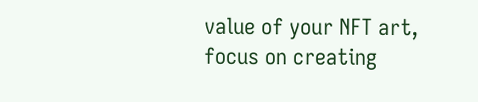value of your NFT art, focus on creating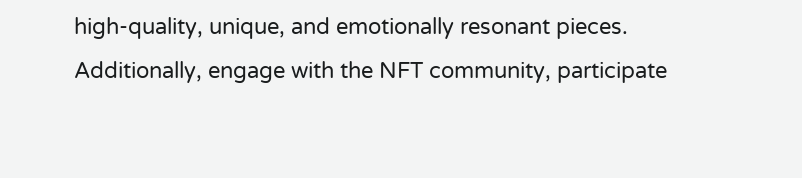high-quality, unique, and emotionally resonant pieces. Additionally, engage with the NFT community, participate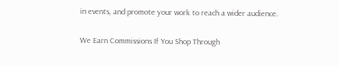in events, and promote your work to reach a wider audience.

We Earn Commissions If You Shop Through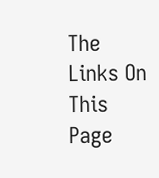The Links On This Page